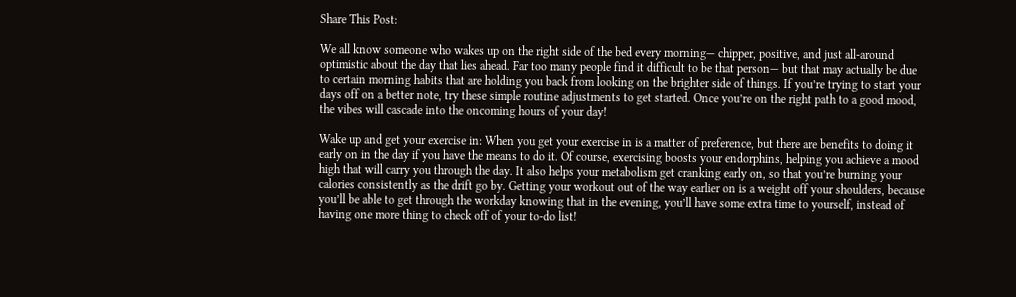Share This Post:

We all know someone who wakes up on the right side of the bed every morning— chipper, positive, and just all-around optimistic about the day that lies ahead. Far too many people find it difficult to be that person— but that may actually be due to certain morning habits that are holding you back from looking on the brighter side of things. If you’re trying to start your days off on a better note, try these simple routine adjustments to get started. Once you’re on the right path to a good mood, the vibes will cascade into the oncoming hours of your day!

Wake up and get your exercise in: When you get your exercise in is a matter of preference, but there are benefits to doing it early on in the day if you have the means to do it. Of course, exercising boosts your endorphins, helping you achieve a mood high that will carry you through the day. It also helps your metabolism get cranking early on, so that you’re burning your calories consistently as the drift go by. Getting your workout out of the way earlier on is a weight off your shoulders, because you’ll be able to get through the workday knowing that in the evening, you’ll have some extra time to yourself, instead of having one more thing to check off of your to-do list!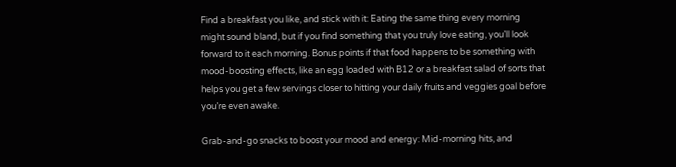Find a breakfast you like, and stick with it: Eating the same thing every morning might sound bland, but if you find something that you truly love eating, you’ll look forward to it each morning. Bonus points if that food happens to be something with mood-boosting effects, like an egg loaded with B12 or a breakfast salad of sorts that helps you get a few servings closer to hitting your daily fruits and veggies goal before you’re even awake.

Grab-and-go snacks to boost your mood and energy: Mid-morning hits, and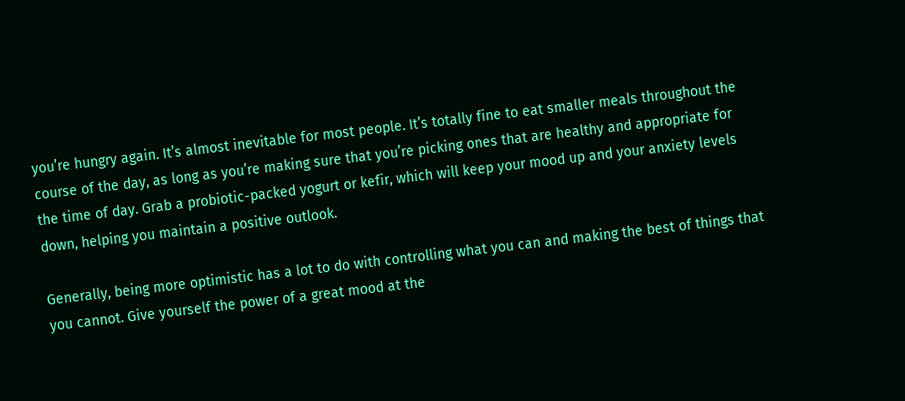you’re hungry again. It’s almost inevitable for most people. It’s totally fine to eat smaller meals throughout the course of the day, as long as you’re making sure that you’re picking ones that are healthy and appropriate for the time of day. Grab a probiotic-packed yogurt or kefir, which will keep your mood up and your anxiety levels down, helping you maintain a positive outlook.

Generally, being more optimistic has a lot to do with controlling what you can and making the best of things that you cannot. Give yourself the power of a great mood at the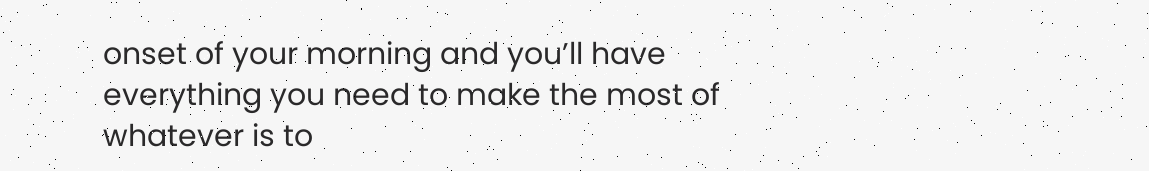onset of your morning and you’ll have everything you need to make the most of whatever is to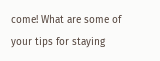come! What are some of your tips for staying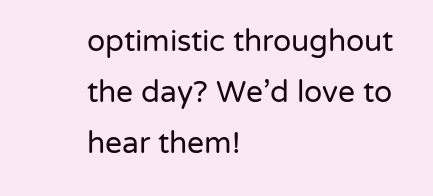optimistic throughout the day? We’d love to hear them!